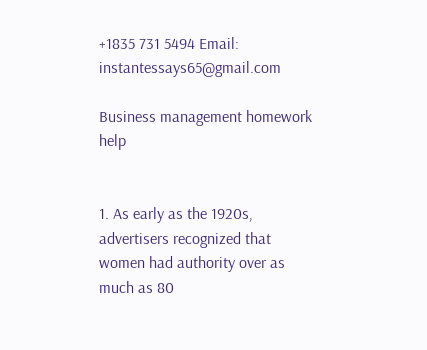+1835 731 5494 Email: instantessays65@gmail.com

Business management homework help


1. As early as the 1920s, advertisers recognized that women had authority over as much as 80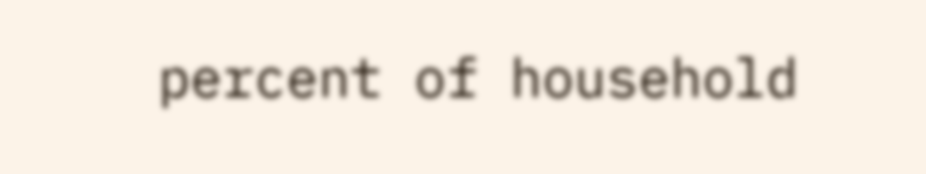percent of household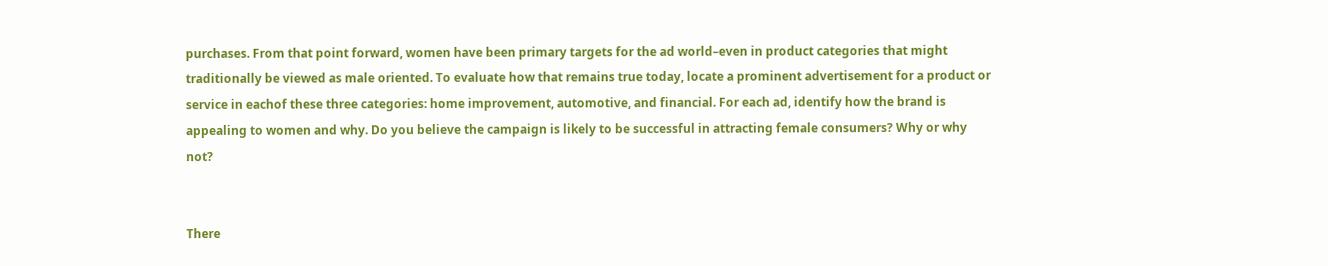purchases. From that point forward, women have been primary targets for the ad world–even in product categories that might traditionally be viewed as male oriented. To evaluate how that remains true today, locate a prominent advertisement for a product or service in eachof these three categories: home improvement, automotive, and financial. For each ad, identify how the brand is appealing to women and why. Do you believe the campaign is likely to be successful in attracting female consumers? Why or why not?


There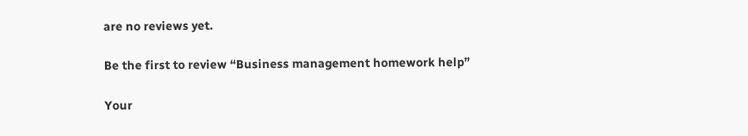are no reviews yet.

Be the first to review “Business management homework help”

Your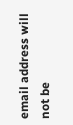email address will not be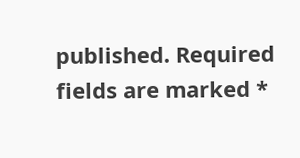published. Required fields are marked *